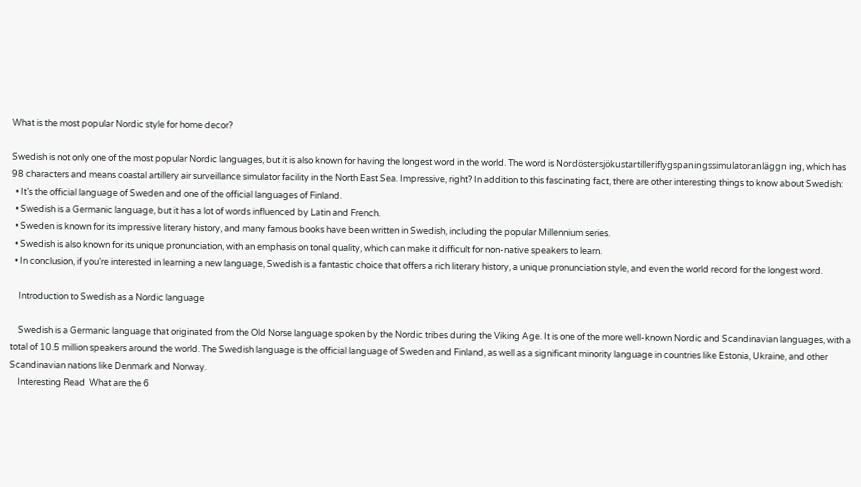What is the most popular Nordic style for home decor?

Swedish is not only one of the most popular Nordic languages, but it is also known for having the longest word in the world. The word is Nordöstersjökustartilleriflygspaningssimulatoranläggn ing, which has 98 characters and means coastal artillery air surveillance simulator facility in the North East Sea. Impressive, right? In addition to this fascinating fact, there are other interesting things to know about Swedish:
  • It’s the official language of Sweden and one of the official languages of Finland.
  • Swedish is a Germanic language, but it has a lot of words influenced by Latin and French.
  • Sweden is known for its impressive literary history, and many famous books have been written in Swedish, including the popular Millennium series.
  • Swedish is also known for its unique pronunciation, with an emphasis on tonal quality, which can make it difficult for non-native speakers to learn.
  • In conclusion, if you’re interested in learning a new language, Swedish is a fantastic choice that offers a rich literary history, a unique pronunciation style, and even the world record for the longest word.

    Introduction to Swedish as a Nordic language

    Swedish is a Germanic language that originated from the Old Norse language spoken by the Nordic tribes during the Viking Age. It is one of the more well-known Nordic and Scandinavian languages, with a total of 10.5 million speakers around the world. The Swedish language is the official language of Sweden and Finland, as well as a significant minority language in countries like Estonia, Ukraine, and other Scandinavian nations like Denmark and Norway.
    Interesting Read  What are the 6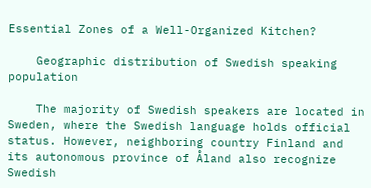Essential Zones of a Well-Organized Kitchen?

    Geographic distribution of Swedish speaking population

    The majority of Swedish speakers are located in Sweden, where the Swedish language holds official status. However, neighboring country Finland and its autonomous province of Åland also recognize Swedish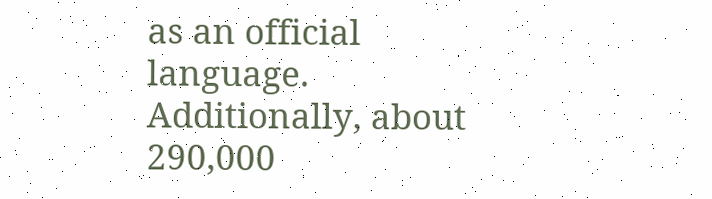as an official language. Additionally, about 290,000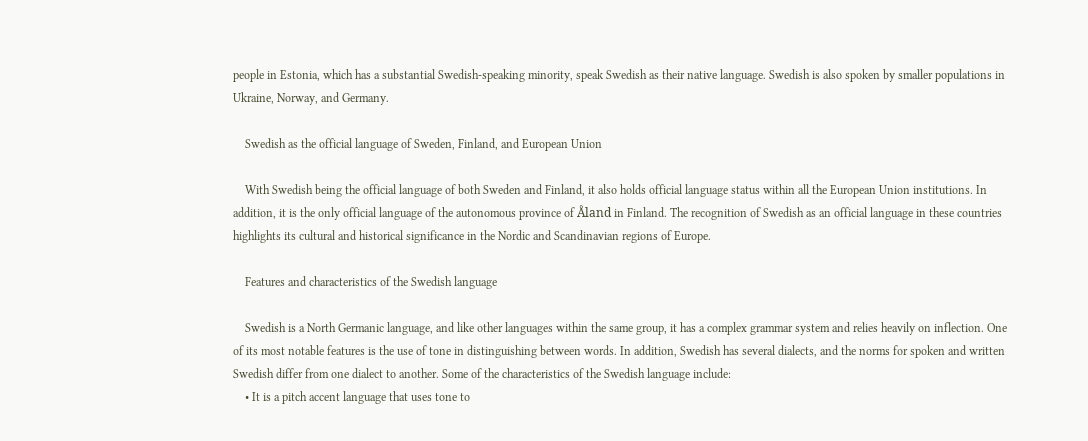people in Estonia, which has a substantial Swedish-speaking minority, speak Swedish as their native language. Swedish is also spoken by smaller populations in Ukraine, Norway, and Germany.

    Swedish as the official language of Sweden, Finland, and European Union

    With Swedish being the official language of both Sweden and Finland, it also holds official language status within all the European Union institutions. In addition, it is the only official language of the autonomous province of Åland in Finland. The recognition of Swedish as an official language in these countries highlights its cultural and historical significance in the Nordic and Scandinavian regions of Europe.

    Features and characteristics of the Swedish language

    Swedish is a North Germanic language, and like other languages within the same group, it has a complex grammar system and relies heavily on inflection. One of its most notable features is the use of tone in distinguishing between words. In addition, Swedish has several dialects, and the norms for spoken and written Swedish differ from one dialect to another. Some of the characteristics of the Swedish language include:
    • It is a pitch accent language that uses tone to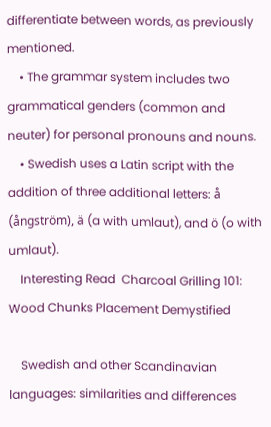differentiate between words, as previously mentioned.
    • The grammar system includes two grammatical genders (common and neuter) for personal pronouns and nouns.
    • Swedish uses a Latin script with the addition of three additional letters: å (ångström), ä (a with umlaut), and ö (o with umlaut).
    Interesting Read  Charcoal Grilling 101: Wood Chunks Placement Demystified

    Swedish and other Scandinavian languages: similarities and differences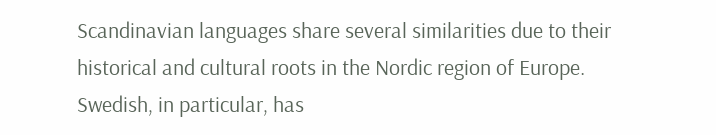Scandinavian languages share several similarities due to their historical and cultural roots in the Nordic region of Europe. Swedish, in particular, has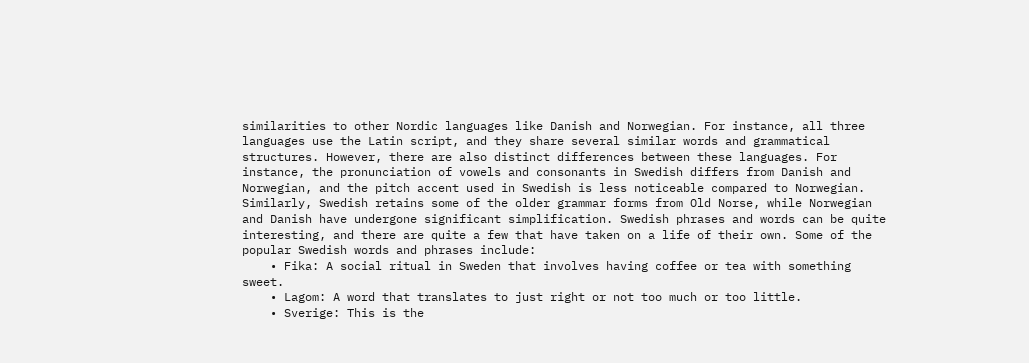similarities to other Nordic languages like Danish and Norwegian. For instance, all three languages use the Latin script, and they share several similar words and grammatical structures. However, there are also distinct differences between these languages. For instance, the pronunciation of vowels and consonants in Swedish differs from Danish and Norwegian, and the pitch accent used in Swedish is less noticeable compared to Norwegian. Similarly, Swedish retains some of the older grammar forms from Old Norse, while Norwegian and Danish have undergone significant simplification. Swedish phrases and words can be quite interesting, and there are quite a few that have taken on a life of their own. Some of the popular Swedish words and phrases include:
    • Fika: A social ritual in Sweden that involves having coffee or tea with something sweet.
    • Lagom: A word that translates to just right or not too much or too little.
    • Sverige: This is the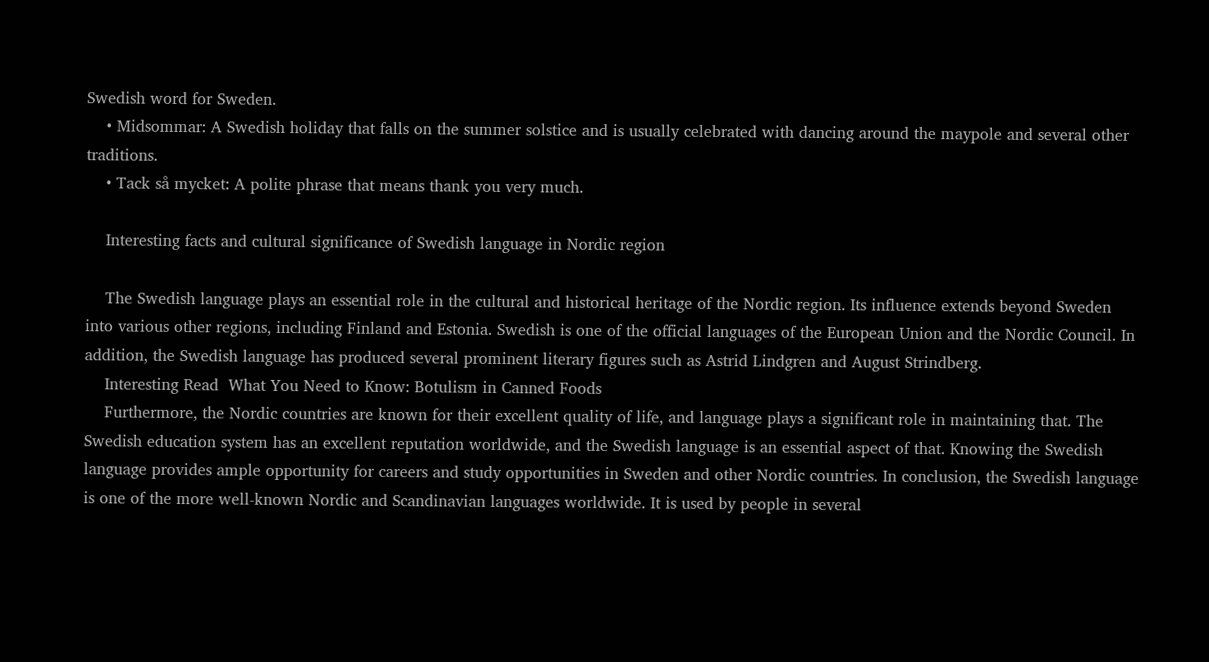Swedish word for Sweden.
    • Midsommar: A Swedish holiday that falls on the summer solstice and is usually celebrated with dancing around the maypole and several other traditions.
    • Tack så mycket: A polite phrase that means thank you very much.

    Interesting facts and cultural significance of Swedish language in Nordic region

    The Swedish language plays an essential role in the cultural and historical heritage of the Nordic region. Its influence extends beyond Sweden into various other regions, including Finland and Estonia. Swedish is one of the official languages of the European Union and the Nordic Council. In addition, the Swedish language has produced several prominent literary figures such as Astrid Lindgren and August Strindberg.
    Interesting Read  What You Need to Know: Botulism in Canned Foods
    Furthermore, the Nordic countries are known for their excellent quality of life, and language plays a significant role in maintaining that. The Swedish education system has an excellent reputation worldwide, and the Swedish language is an essential aspect of that. Knowing the Swedish language provides ample opportunity for careers and study opportunities in Sweden and other Nordic countries. In conclusion, the Swedish language is one of the more well-known Nordic and Scandinavian languages worldwide. It is used by people in several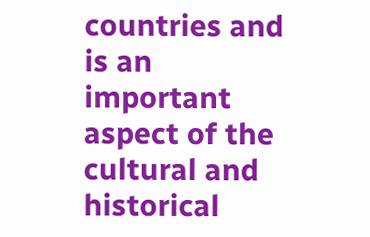countries and is an important aspect of the cultural and historical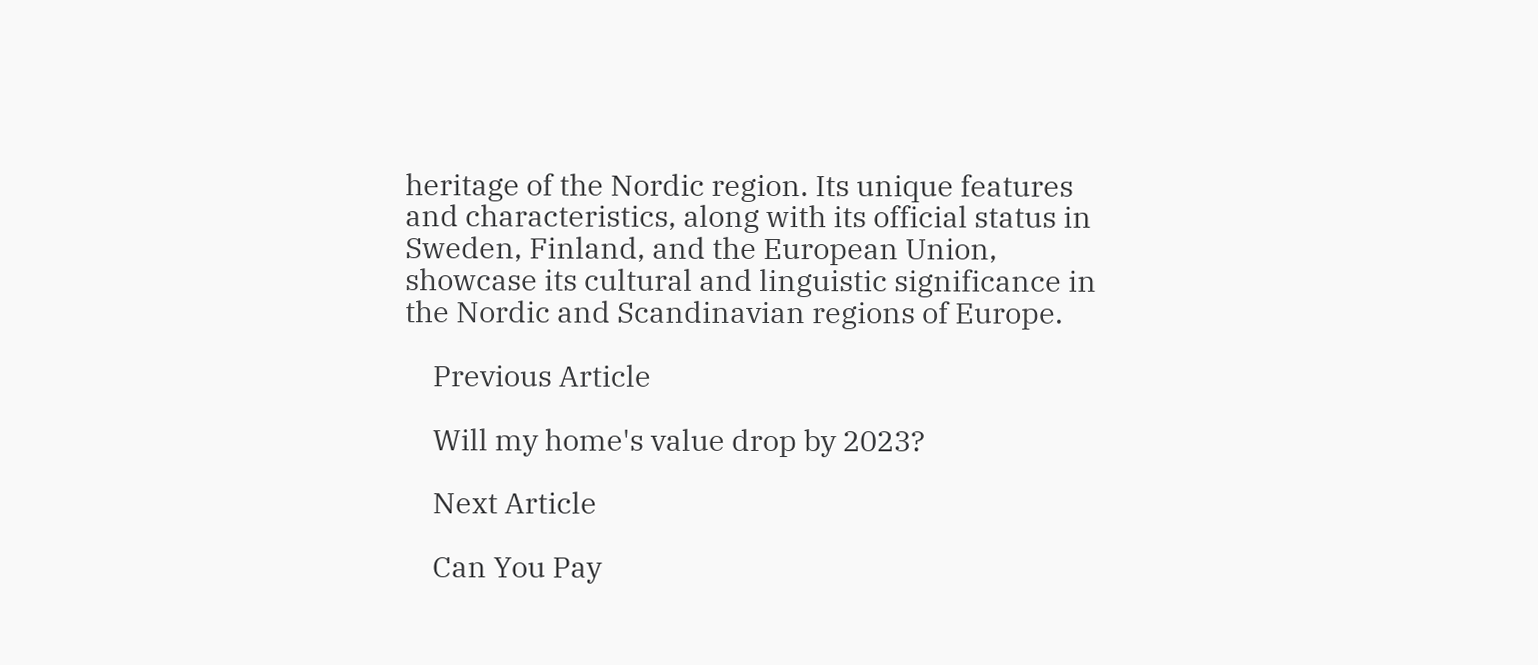heritage of the Nordic region. Its unique features and characteristics, along with its official status in Sweden, Finland, and the European Union, showcase its cultural and linguistic significance in the Nordic and Scandinavian regions of Europe.

    Previous Article

    Will my home's value drop by 2023?

    Next Article

    Can You Pay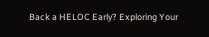Back a HELOC Early? Exploring Your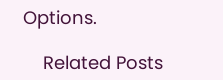Options.

    Related Posts